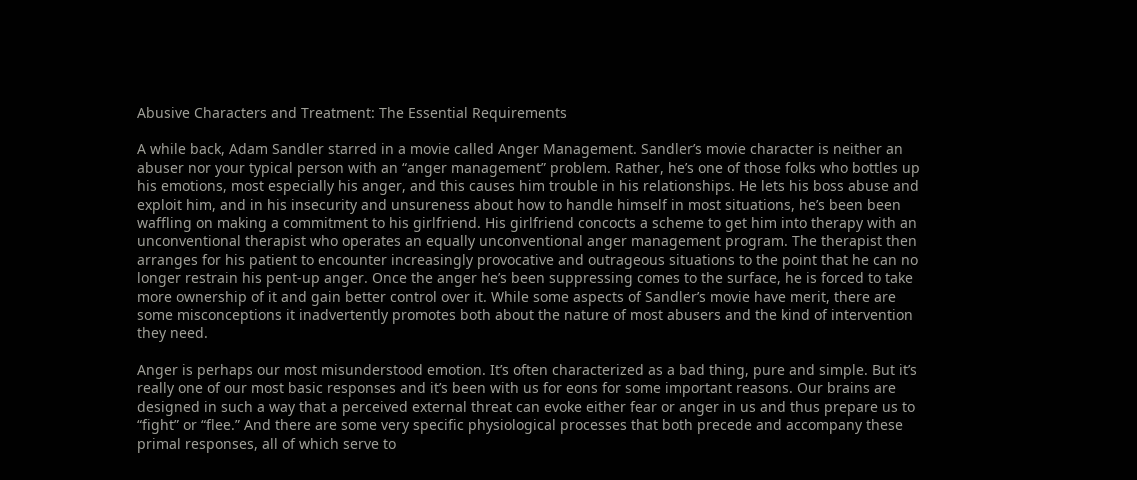Abusive Characters and Treatment: The Essential Requirements

A while back, Adam Sandler starred in a movie called Anger Management. Sandler’s movie character is neither an abuser nor your typical person with an “anger management” problem. Rather, he’s one of those folks who bottles up his emotions, most especially his anger, and this causes him trouble in his relationships. He lets his boss abuse and exploit him, and in his insecurity and unsureness about how to handle himself in most situations, he’s been been waffling on making a commitment to his girlfriend. His girlfriend concocts a scheme to get him into therapy with an unconventional therapist who operates an equally unconventional anger management program. The therapist then arranges for his patient to encounter increasingly provocative and outrageous situations to the point that he can no longer restrain his pent-up anger. Once the anger he’s been suppressing comes to the surface, he is forced to take more ownership of it and gain better control over it. While some aspects of Sandler’s movie have merit, there are some misconceptions it inadvertently promotes both about the nature of most abusers and the kind of intervention they need.

Anger is perhaps our most misunderstood emotion. It’s often characterized as a bad thing, pure and simple. But it’s really one of our most basic responses and it’s been with us for eons for some important reasons. Our brains are designed in such a way that a perceived external threat can evoke either fear or anger in us and thus prepare us to “fight” or “flee.” And there are some very specific physiological processes that both precede and accompany these primal responses, all of which serve to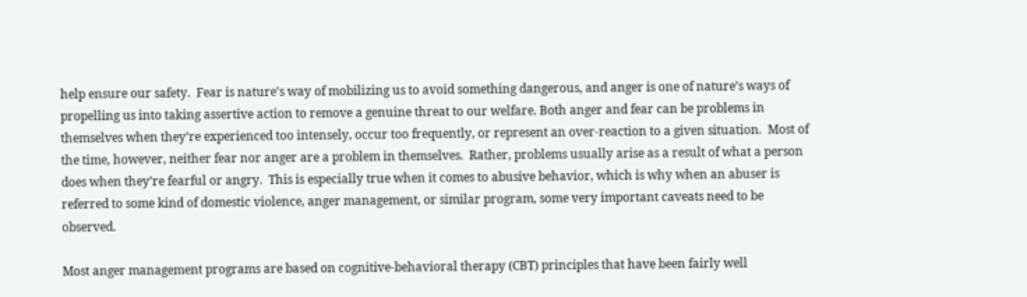help ensure our safety.  Fear is nature’s way of mobilizing us to avoid something dangerous, and anger is one of nature’s ways of propelling us into taking assertive action to remove a genuine threat to our welfare. Both anger and fear can be problems in themselves when they’re experienced too intensely, occur too frequently, or represent an over-reaction to a given situation.  Most of the time, however, neither fear nor anger are a problem in themselves.  Rather, problems usually arise as a result of what a person does when they’re fearful or angry.  This is especially true when it comes to abusive behavior, which is why when an abuser is referred to some kind of domestic violence, anger management, or similar program, some very important caveats need to be observed.

Most anger management programs are based on cognitive-behavioral therapy (CBT) principles that have been fairly well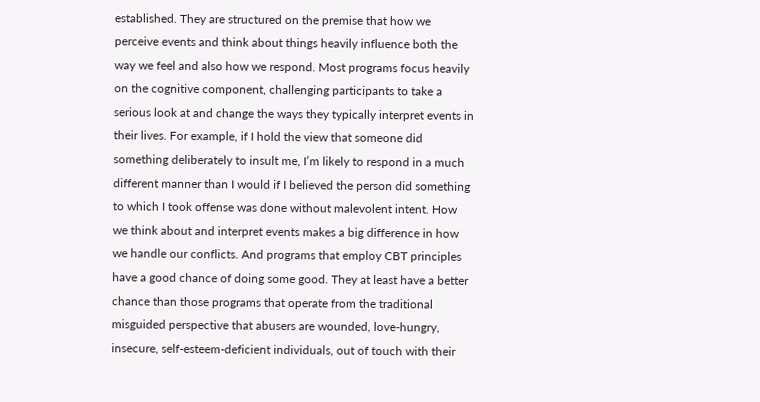established. They are structured on the premise that how we perceive events and think about things heavily influence both the way we feel and also how we respond. Most programs focus heavily on the cognitive component, challenging participants to take a serious look at and change the ways they typically interpret events in their lives. For example, if I hold the view that someone did something deliberately to insult me, I’m likely to respond in a much different manner than I would if I believed the person did something to which I took offense was done without malevolent intent. How we think about and interpret events makes a big difference in how we handle our conflicts. And programs that employ CBT principles have a good chance of doing some good. They at least have a better chance than those programs that operate from the traditional misguided perspective that abusers are wounded, love-hungry, insecure, self-esteem-deficient individuals, out of touch with their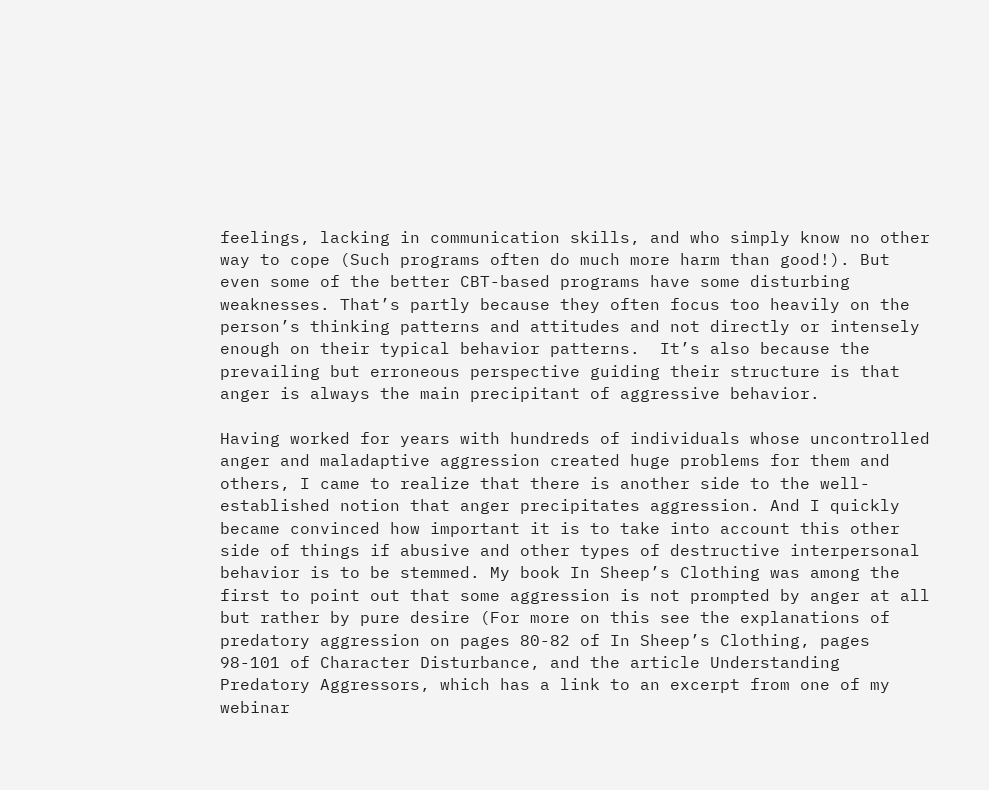feelings, lacking in communication skills, and who simply know no other way to cope (Such programs often do much more harm than good!). But even some of the better CBT-based programs have some disturbing weaknesses. That’s partly because they often focus too heavily on the person’s thinking patterns and attitudes and not directly or intensely enough on their typical behavior patterns.  It’s also because the prevailing but erroneous perspective guiding their structure is that anger is always the main precipitant of aggressive behavior.

Having worked for years with hundreds of individuals whose uncontrolled anger and maladaptive aggression created huge problems for them and others, I came to realize that there is another side to the well-established notion that anger precipitates aggression. And I quickly became convinced how important it is to take into account this other side of things if abusive and other types of destructive interpersonal behavior is to be stemmed. My book In Sheep’s Clothing was among the first to point out that some aggression is not prompted by anger at all but rather by pure desire (For more on this see the explanations of predatory aggression on pages 80-82 of In Sheep’s Clothing, pages 98-101 of Character Disturbance, and the article Understanding Predatory Aggressors, which has a link to an excerpt from one of my webinar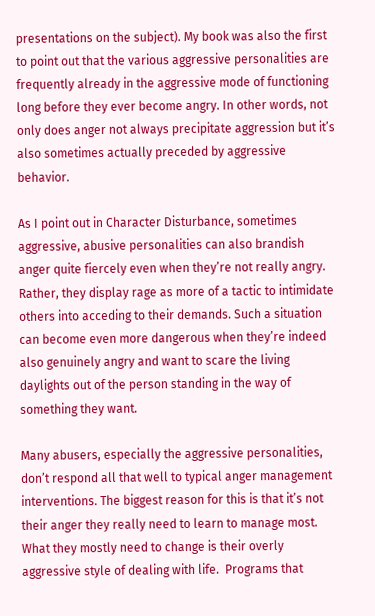presentations on the subject). My book was also the first to point out that the various aggressive personalities are frequently already in the aggressive mode of functioning long before they ever become angry. In other words, not only does anger not always precipitate aggression but it’s also sometimes actually preceded by aggressive behavior.

As I point out in Character Disturbance, sometimes aggressive, abusive personalities can also brandish anger quite fiercely even when they’re not really angry. Rather, they display rage as more of a tactic to intimidate others into acceding to their demands. Such a situation can become even more dangerous when they’re indeed also genuinely angry and want to scare the living daylights out of the person standing in the way of something they want.

Many abusers, especially the aggressive personalities, don’t respond all that well to typical anger management interventions. The biggest reason for this is that it’s not their anger they really need to learn to manage most. What they mostly need to change is their overly aggressive style of dealing with life.  Programs that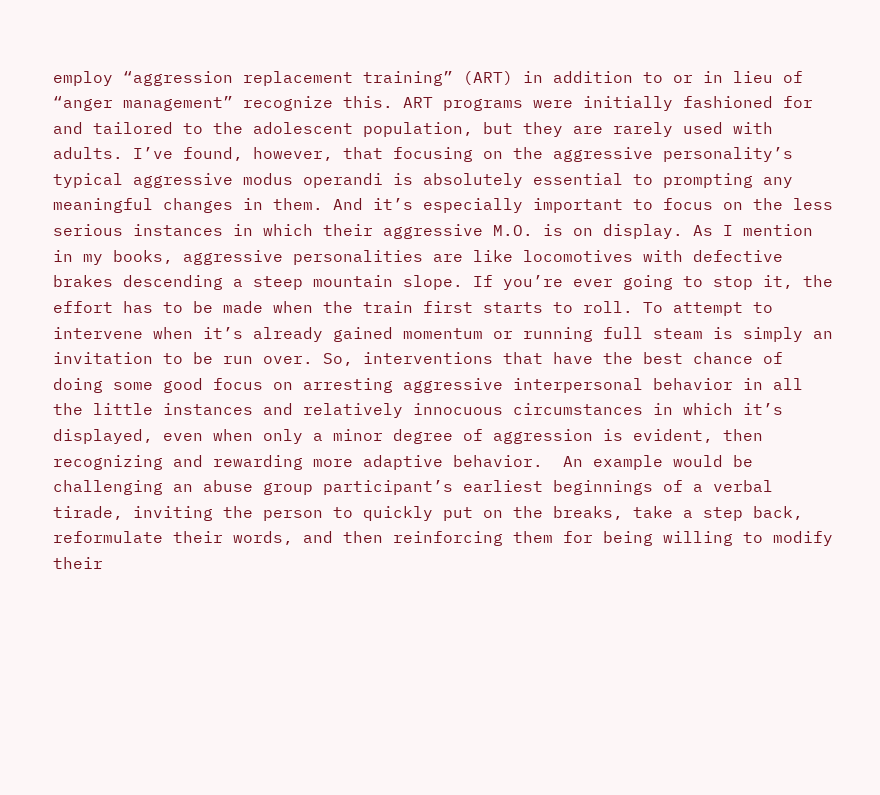employ “aggression replacement training” (ART) in addition to or in lieu of “anger management” recognize this. ART programs were initially fashioned for and tailored to the adolescent population, but they are rarely used with adults. I’ve found, however, that focusing on the aggressive personality’s typical aggressive modus operandi is absolutely essential to prompting any meaningful changes in them. And it’s especially important to focus on the less serious instances in which their aggressive M.O. is on display. As I mention in my books, aggressive personalities are like locomotives with defective brakes descending a steep mountain slope. If you’re ever going to stop it, the effort has to be made when the train first starts to roll. To attempt to intervene when it’s already gained momentum or running full steam is simply an invitation to be run over. So, interventions that have the best chance of doing some good focus on arresting aggressive interpersonal behavior in all the little instances and relatively innocuous circumstances in which it’s displayed, even when only a minor degree of aggression is evident, then recognizing and rewarding more adaptive behavior.  An example would be challenging an abuse group participant’s earliest beginnings of a verbal tirade, inviting the person to quickly put on the breaks, take a step back, reformulate their words, and then reinforcing them for being willing to modify their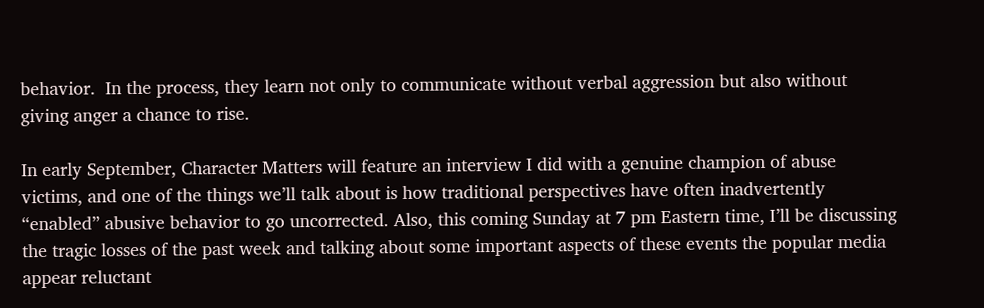behavior.  In the process, they learn not only to communicate without verbal aggression but also without giving anger a chance to rise.

In early September, Character Matters will feature an interview I did with a genuine champion of abuse victims, and one of the things we’ll talk about is how traditional perspectives have often inadvertently “enabled” abusive behavior to go uncorrected. Also, this coming Sunday at 7 pm Eastern time, I’ll be discussing the tragic losses of the past week and talking about some important aspects of these events the popular media appear reluctant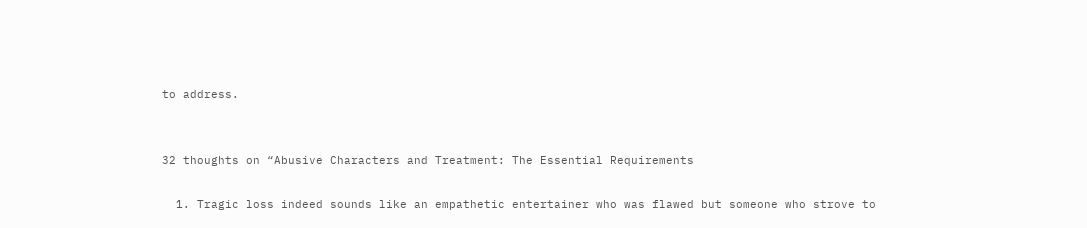to address.


32 thoughts on “Abusive Characters and Treatment: The Essential Requirements

  1. Tragic loss indeed sounds like an empathetic entertainer who was flawed but someone who strove to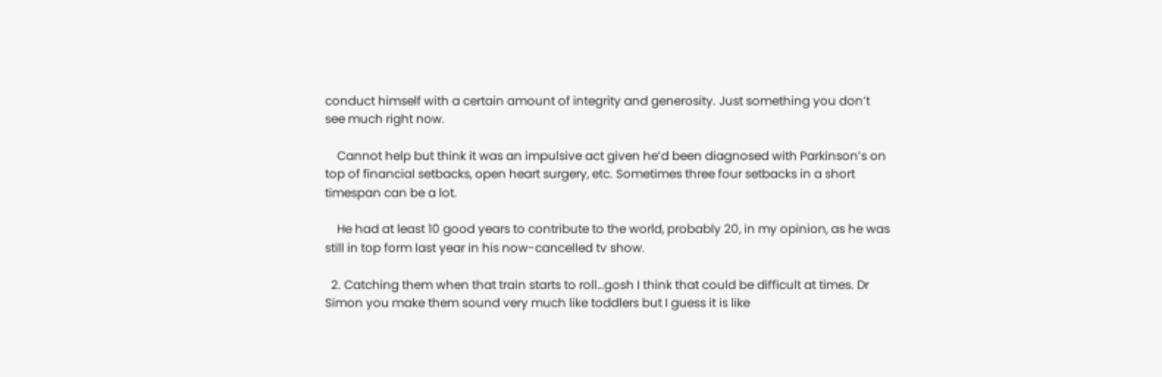conduct himself with a certain amount of integrity and generosity. Just something you don’t see much right now.

    Cannot help but think it was an impulsive act given he’d been diagnosed with Parkinson’s on top of financial setbacks, open heart surgery, etc. Sometimes three four setbacks in a short timespan can be a lot.

    He had at least 10 good years to contribute to the world, probably 20, in my opinion, as he was still in top form last year in his now-cancelled tv show.

  2. Catching them when that train starts to roll…gosh I think that could be difficult at times. Dr Simon you make them sound very much like toddlers but I guess it is like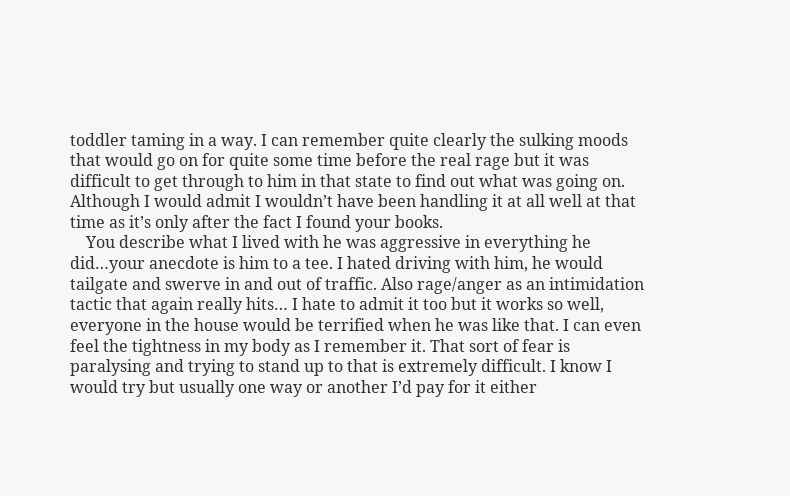toddler taming in a way. I can remember quite clearly the sulking moods that would go on for quite some time before the real rage but it was difficult to get through to him in that state to find out what was going on. Although I would admit I wouldn’t have been handling it at all well at that time as it’s only after the fact I found your books.
    You describe what I lived with he was aggressive in everything he did…your anecdote is him to a tee. I hated driving with him, he would tailgate and swerve in and out of traffic. Also rage/anger as an intimidation tactic that again really hits… I hate to admit it too but it works so well, everyone in the house would be terrified when he was like that. I can even feel the tightness in my body as I remember it. That sort of fear is paralysing and trying to stand up to that is extremely difficult. I know I would try but usually one way or another I’d pay for it either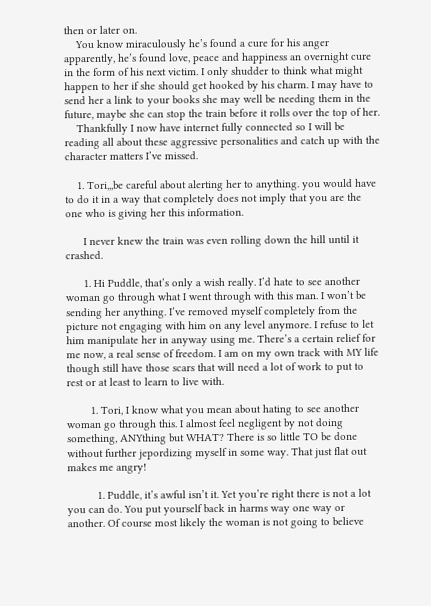then or later on.
    You know miraculously he’s found a cure for his anger apparently, he’s found love, peace and happiness an overnight cure in the form of his next victim. I only shudder to think what might happen to her if she should get hooked by his charm. I may have to send her a link to your books she may well be needing them in the future, maybe she can stop the train before it rolls over the top of her.
    Thankfully I now have internet fully connected so I will be reading all about these aggressive personalities and catch up with the character matters I’ve missed.

    1. Tori,,,be careful about alerting her to anything. you would have to do it in a way that completely does not imply that you are the one who is giving her this information.

      I never knew the train was even rolling down the hill until it crashed.

      1. Hi Puddle, that’s only a wish really. I’d hate to see another woman go through what I went through with this man. I won’t be sending her anything. I’ve removed myself completely from the picture not engaging with him on any level anymore. I refuse to let him manipulate her in anyway using me. There’s a certain relief for me now, a real sense of freedom. I am on my own track with MY life though still have those scars that will need a lot of work to put to rest or at least to learn to live with.

        1. Tori, I know what you mean about hating to see another woman go through this. I almost feel negligent by not doing something, ANYthing but WHAT? There is so little TO be done without further jepordizing myself in some way. That just flat out makes me angry!

          1. Puddle, it’s awful isn’t it. Yet you’re right there is not a lot you can do. You put yourself back in harms way one way or another. Of course most likely the woman is not going to believe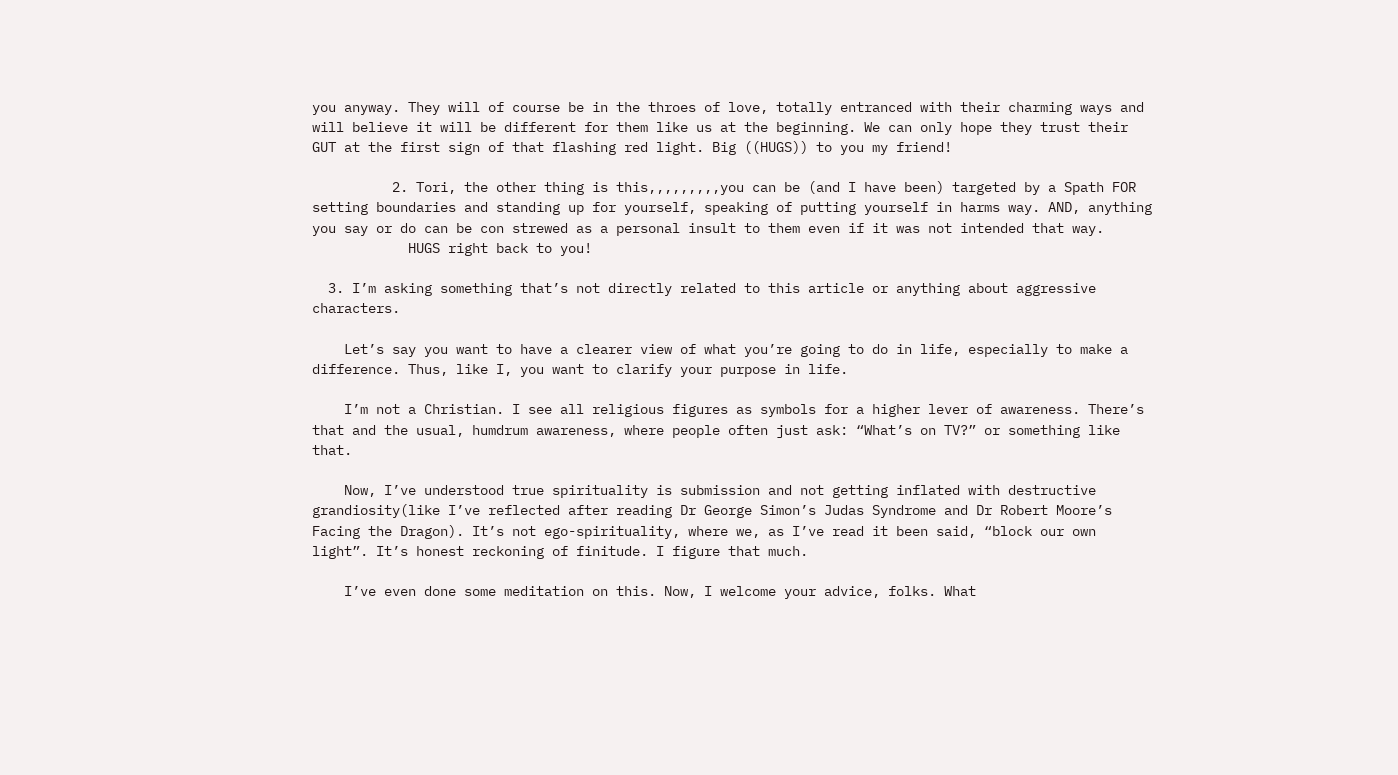you anyway. They will of course be in the throes of love, totally entranced with their charming ways and will believe it will be different for them like us at the beginning. We can only hope they trust their GUT at the first sign of that flashing red light. Big ((HUGS)) to you my friend!

          2. Tori, the other thing is this,,,,,,,,,you can be (and I have been) targeted by a Spath FOR setting boundaries and standing up for yourself, speaking of putting yourself in harms way. AND, anything you say or do can be con strewed as a personal insult to them even if it was not intended that way.
            HUGS right back to you!

  3. I’m asking something that’s not directly related to this article or anything about aggressive characters.

    Let’s say you want to have a clearer view of what you’re going to do in life, especially to make a difference. Thus, like I, you want to clarify your purpose in life.

    I’m not a Christian. I see all religious figures as symbols for a higher lever of awareness. There’s that and the usual, humdrum awareness, where people often just ask: “What’s on TV?” or something like that.

    Now, I’ve understood true spirituality is submission and not getting inflated with destructive grandiosity(like I’ve reflected after reading Dr George Simon’s Judas Syndrome and Dr Robert Moore’s Facing the Dragon). It’s not ego-spirituality, where we, as I’ve read it been said, “block our own light”. It’s honest reckoning of finitude. I figure that much.

    I’ve even done some meditation on this. Now, I welcome your advice, folks. What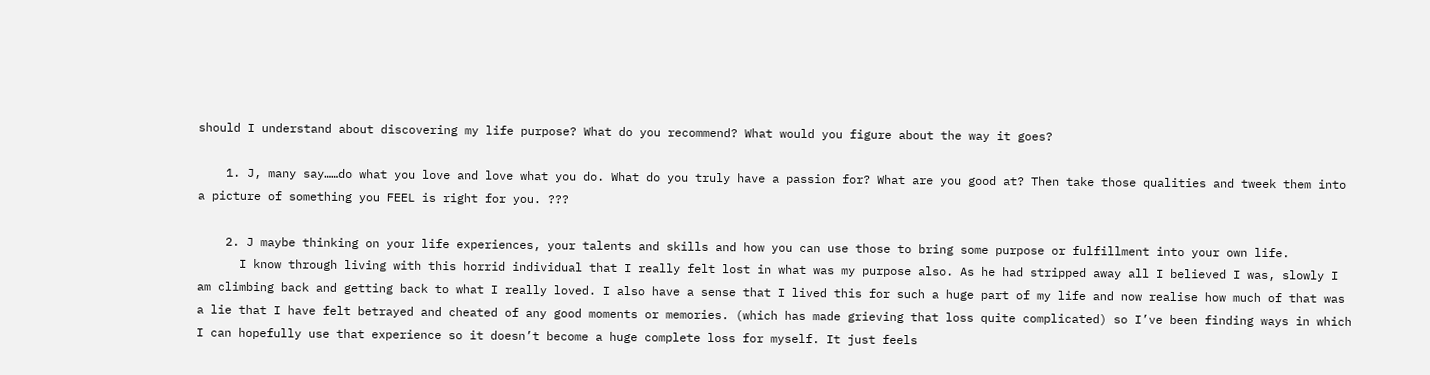should I understand about discovering my life purpose? What do you recommend? What would you figure about the way it goes?

    1. J, many say……do what you love and love what you do. What do you truly have a passion for? What are you good at? Then take those qualities and tweek them into a picture of something you FEEL is right for you. ???

    2. J maybe thinking on your life experiences, your talents and skills and how you can use those to bring some purpose or fulfillment into your own life.
      I know through living with this horrid individual that I really felt lost in what was my purpose also. As he had stripped away all I believed I was, slowly I am climbing back and getting back to what I really loved. I also have a sense that I lived this for such a huge part of my life and now realise how much of that was a lie that I have felt betrayed and cheated of any good moments or memories. (which has made grieving that loss quite complicated) so I’ve been finding ways in which I can hopefully use that experience so it doesn’t become a huge complete loss for myself. It just feels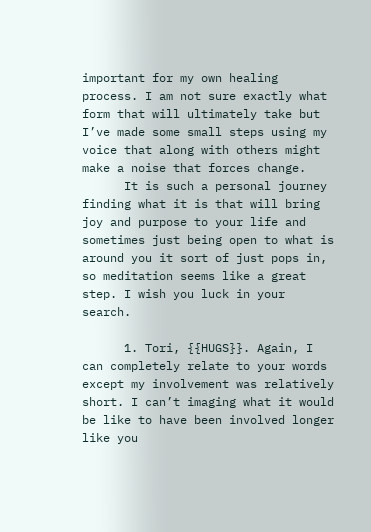important for my own healing process. I am not sure exactly what form that will ultimately take but I’ve made some small steps using my voice that along with others might make a noise that forces change.
      It is such a personal journey finding what it is that will bring joy and purpose to your life and sometimes just being open to what is around you it sort of just pops in, so meditation seems like a great step. I wish you luck in your search.

      1. Tori, {{HUGS}}. Again, I can completely relate to your words except my involvement was relatively short. I can’t imaging what it would be like to have been involved longer like you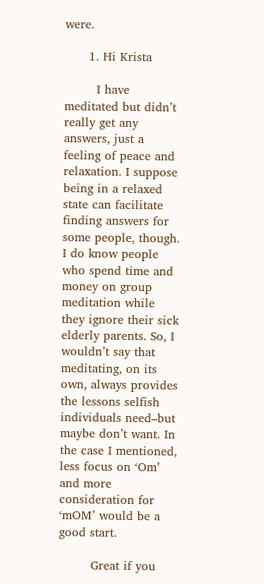were.

      1. Hi Krista

        I have meditated but didn’t really get any answers, just a feeling of peace and relaxation. I suppose being in a relaxed state can facilitate finding answers for some people, though. I do know people who spend time and money on group meditation while they ignore their sick elderly parents. So, I wouldn’t say that meditating, on its own, always provides the lessons selfish individuals need–but maybe don’t want. In the case I mentioned, less focus on ‘Om’ and more consideration for ‘mOM’ would be a good start.

        Great if you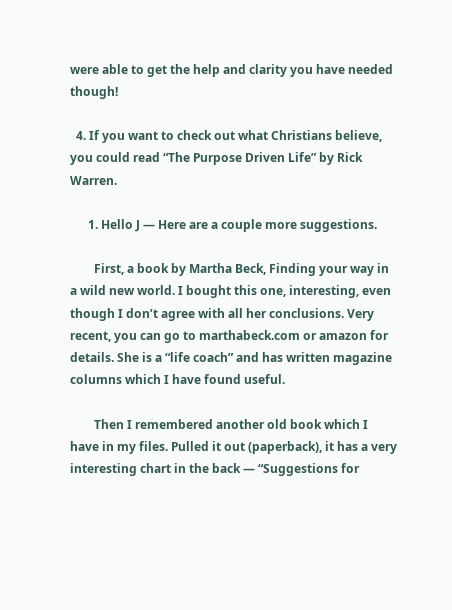were able to get the help and clarity you have needed though!

  4. If you want to check out what Christians believe, you could read “The Purpose Driven Life” by Rick Warren.

      1. Hello J — Here are a couple more suggestions.

        First, a book by Martha Beck, Finding your way in a wild new world. I bought this one, interesting, even though I don’t agree with all her conclusions. Very recent, you can go to marthabeck.com or amazon for details. She is a “life coach” and has written magazine columns which I have found useful.

        Then I remembered another old book which I have in my files. Pulled it out (paperback), it has a very interesting chart in the back — “Suggestions for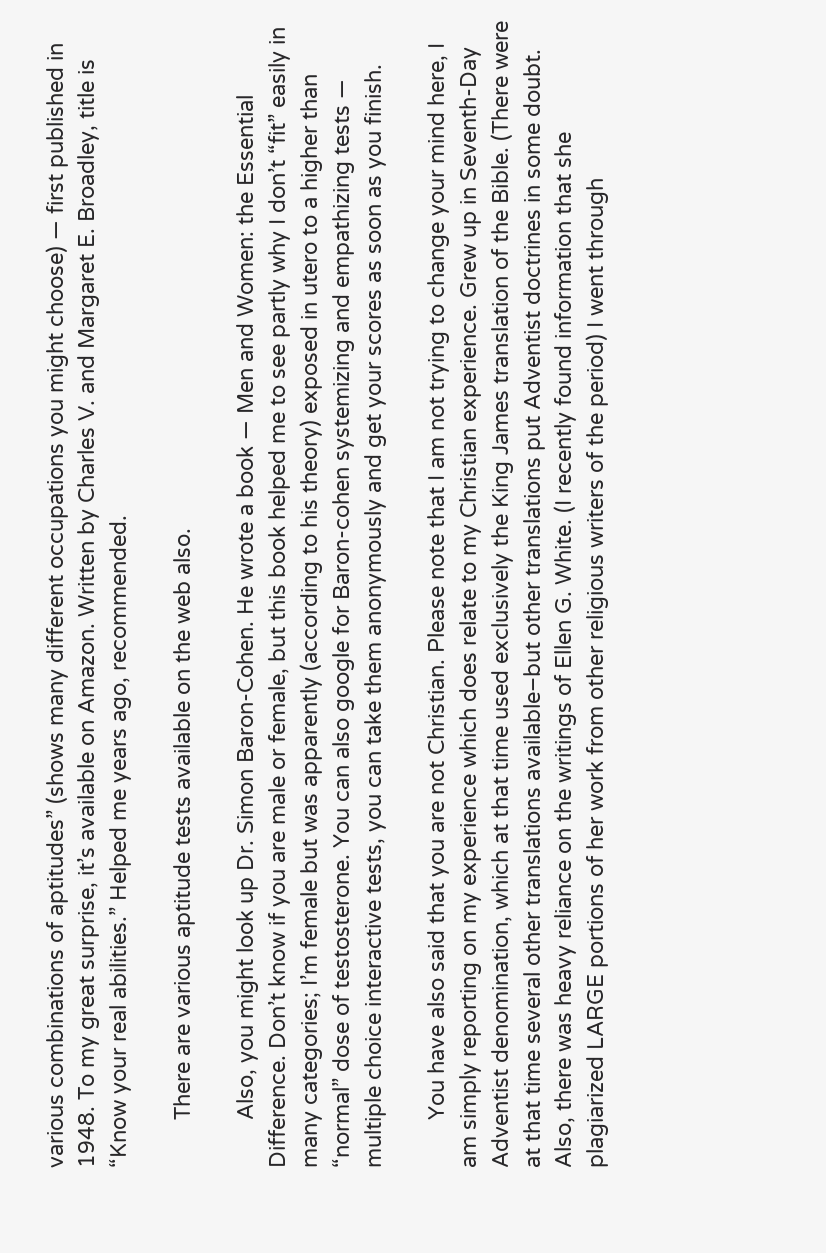various combinations of aptitudes” (shows many different occupations you might choose) — first published in 1948. To my great surprise, it’s available on Amazon. Written by Charles V. and Margaret E. Broadley, title is “Know your real abilities.” Helped me years ago, recommended.

        There are various aptitude tests available on the web also.

        Also, you might look up Dr. Simon Baron-Cohen. He wrote a book — Men and Women: the Essential Difference. Don’t know if you are male or female, but this book helped me to see partly why I don’t “fit” easily in many categories; I’m female but was apparently (according to his theory) exposed in utero to a higher than “normal” dose of testosterone. You can also google for Baron-cohen systemizing and empathizing tests — multiple choice interactive tests, you can take them anonymously and get your scores as soon as you finish.

        You have also said that you are not Christian. Please note that I am not trying to change your mind here, I am simply reporting on my experience which does relate to my Christian experience. Grew up in Seventh-Day Adventist denomination, which at that time used exclusively the King James translation of the Bible. (There were at that time several other translations available–but other translations put Adventist doctrines in some doubt. Also, there was heavy reliance on the writings of Ellen G. White. (I recently found information that she plagiarized LARGE portions of her work from other religious writers of the period) I went through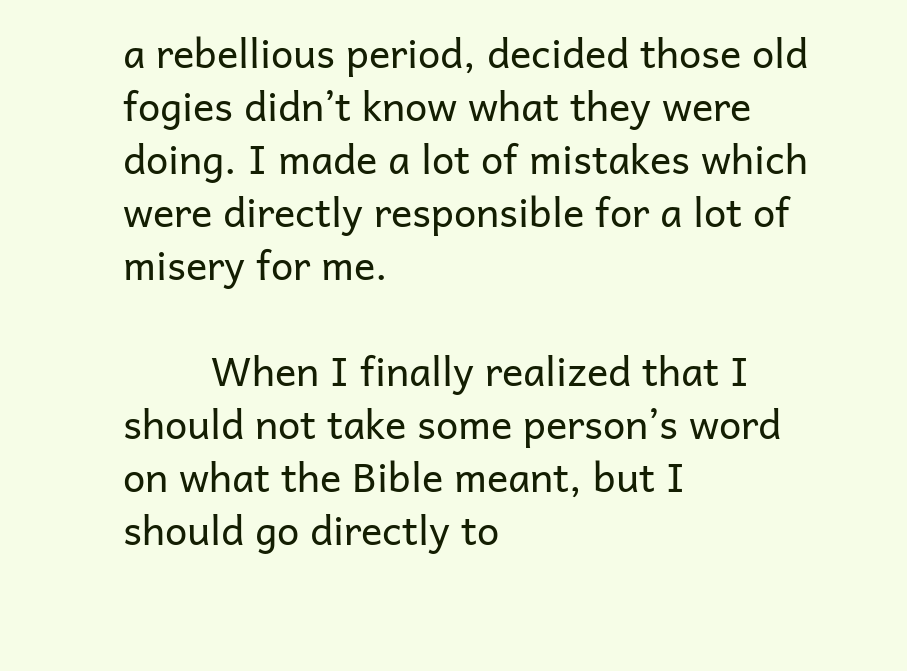a rebellious period, decided those old fogies didn’t know what they were doing. I made a lot of mistakes which were directly responsible for a lot of misery for me.

        When I finally realized that I should not take some person’s word on what the Bible meant, but I should go directly to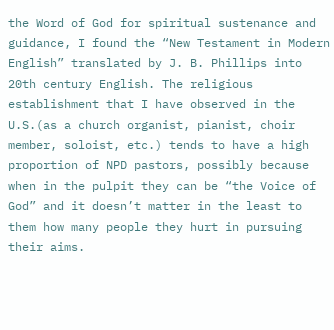the Word of God for spiritual sustenance and guidance, I found the “New Testament in Modern English” translated by J. B. Phillips into 20th century English. The religious establishment that I have observed in the U.S.(as a church organist, pianist, choir member, soloist, etc.) tends to have a high proportion of NPD pastors, possibly because when in the pulpit they can be “the Voice of God” and it doesn’t matter in the least to them how many people they hurt in pursuing their aims.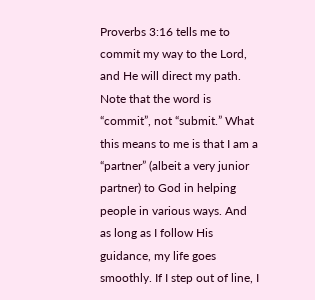Proverbs 3:16 tells me to commit my way to the Lord, and He will direct my path. Note that the word is “commit”, not “submit.” What this means to me is that I am a “partner” (albeit a very junior partner) to God in helping people in various ways. And as long as I follow His guidance, my life goes smoothly. If I step out of line, I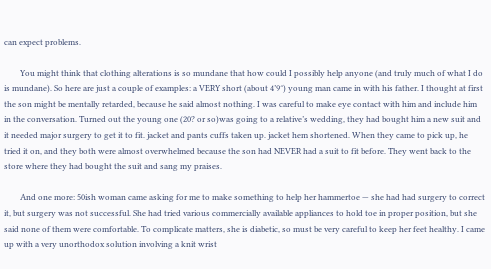can expect problems.

        You might think that clothing alterations is so mundane that how could I possibly help anyone (and truly much of what I do is mundane). So here are just a couple of examples: a VERY short (about 4’9″) young man came in with his father. I thought at first the son might be mentally retarded, because he said almost nothing. I was careful to make eye contact with him and include him in the conversation. Turned out the young one (20? or so)was going to a relative’s wedding, they had bought him a new suit and it needed major surgery to get it to fit. jacket and pants cuffs taken up. jacket hem shortened. When they came to pick up, he tried it on, and they both were almost overwhelmed because the son had NEVER had a suit to fit before. They went back to the store where they had bought the suit and sang my praises.

        And one more: 50ish woman came asking for me to make something to help her hammertoe — she had had surgery to correct it, but surgery was not successful. She had tried various commercially available appliances to hold toe in proper position, but she said none of them were comfortable. To complicate matters, she is diabetic, so must be very careful to keep her feet healthy. I came up with a very unorthodox solution involving a knit wrist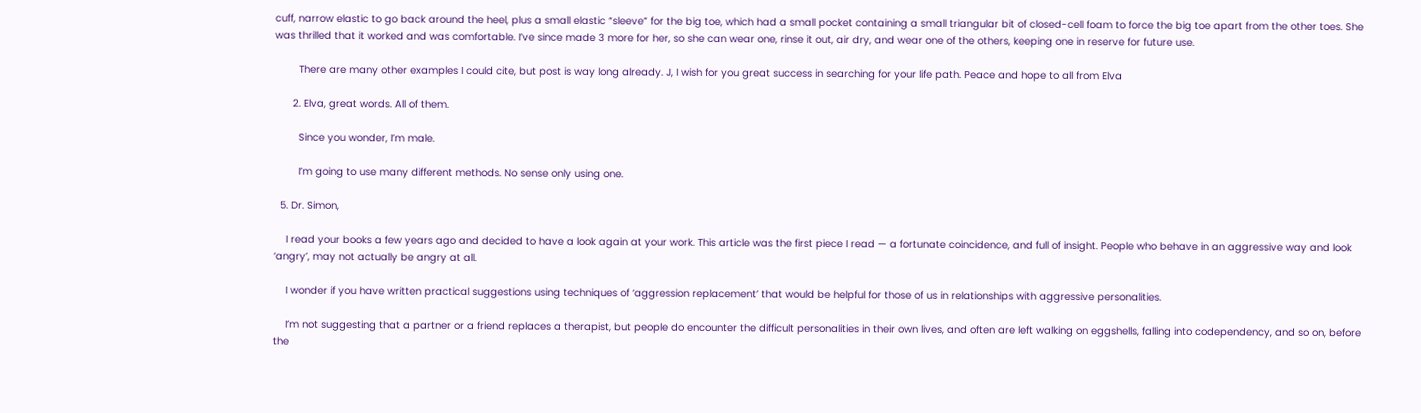cuff, narrow elastic to go back around the heel, plus a small elastic “sleeve” for the big toe, which had a small pocket containing a small triangular bit of closed-cell foam to force the big toe apart from the other toes. She was thrilled that it worked and was comfortable. I’ve since made 3 more for her, so she can wear one, rinse it out, air dry, and wear one of the others, keeping one in reserve for future use.

        There are many other examples I could cite, but post is way long already. J, I wish for you great success in searching for your life path. Peace and hope to all from Elva

      2. Elva, great words. All of them.

        Since you wonder, I’m male.

        I’m going to use many different methods. No sense only using one.

  5. Dr. Simon,

    I read your books a few years ago and decided to have a look again at your work. This article was the first piece I read — a fortunate coincidence, and full of insight. People who behave in an aggressive way and look ‘angry’, may not actually be angry at all.

    I wonder if you have written practical suggestions using techniques of ‘aggression replacement’ that would be helpful for those of us in relationships with aggressive personalities.

    I’m not suggesting that a partner or a friend replaces a therapist, but people do encounter the difficult personalities in their own lives, and often are left walking on eggshells, falling into codependency, and so on, before the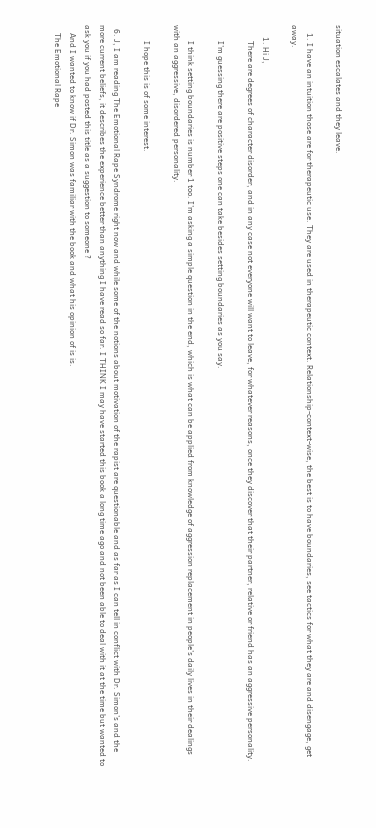situation escalates and they leave.

    1. I have an intuition those are for therapeutic use. They are used in therapeutic context. Relationship-context-wise, the best is to have boundaries, see tactics for what they are and disengage, get away.

      1. Hi J,
        There are degrees of character disorder, and in any case not everyone will want to leave, for whatever reasons, once they discover that their partner, relative or friend has an aggressive personality.

        I’m guessing there are positive steps one can take besides setting boundaries as you say.

        I think setting boundaries is number 1 too. I’m asking a simple question in the end, which is what can be applied from knowledge of aggression replacement in people’s daily lives in their dealings with an aggressive, disordered personality.

        I hope this is of some interest.

  6. J, I am reading The Emotional Rape Syndrome right now and while some of the notions about motivation of the rapist are questionable and as far as I can tell in conflict with Dr. Simon’s and the more current beliefs, it describes the experience better than anything I have read so far. I THINK I may have started this book a long time ago and not been able to deal with it at the time but wanted to ask you if you had posted this title as a suggestion to someone ?
    And I wanted to know if Dr. Simon was familiar with the book and what his opinion of is is.
    The Emotional Rape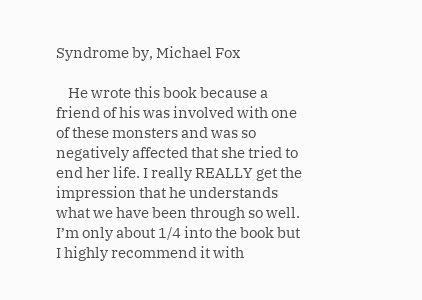Syndrome by, Michael Fox

    He wrote this book because a friend of his was involved with one of these monsters and was so negatively affected that she tried to end her life. I really REALLY get the impression that he understands what we have been through so well. I’m only about 1/4 into the book but I highly recommend it with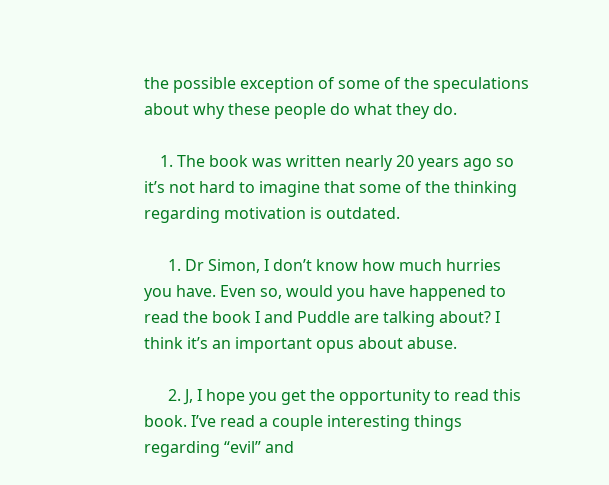the possible exception of some of the speculations about why these people do what they do.

    1. The book was written nearly 20 years ago so it’s not hard to imagine that some of the thinking regarding motivation is outdated.

      1. Dr Simon, I don’t know how much hurries you have. Even so, would you have happened to read the book I and Puddle are talking about? I think it’s an important opus about abuse.

      2. J, I hope you get the opportunity to read this book. I’ve read a couple interesting things regarding “evil” and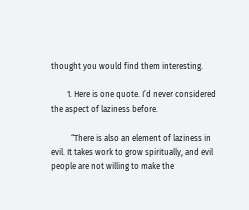thought you would find them interesting.

        1. Here is one quote. I’d never considered the aspect of laziness before.

          “There is also an element of laziness in evil. It takes work to grow spiritually, and evil people are not willing to make the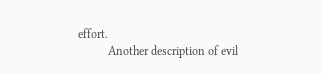effort.
          Another description of evil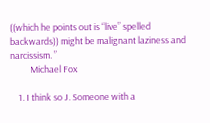((which he points out is “live” spelled backwards)) might be malignant laziness and narcissism. ”
          Michael Fox

    1. I think so J. Someone with a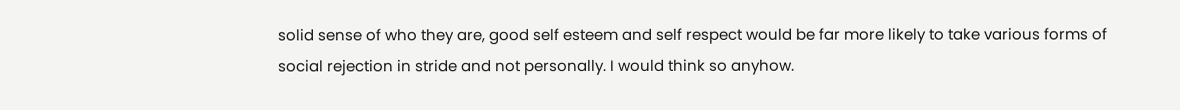solid sense of who they are, good self esteem and self respect would be far more likely to take various forms of social rejection in stride and not personally. I would think so anyhow.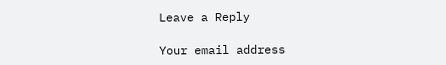Leave a Reply

Your email address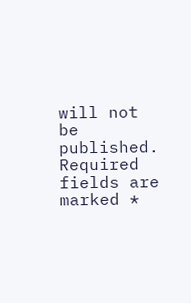will not be published. Required fields are marked *